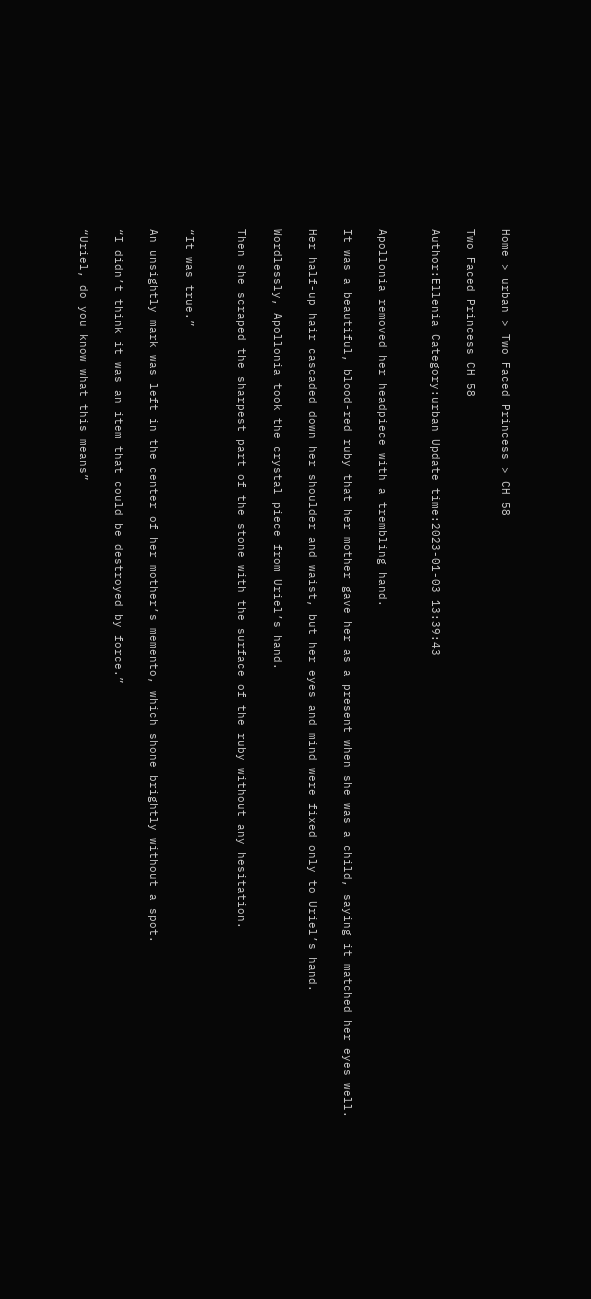Home > urban > Two Faced Princess > CH 58

Two Faced Princess CH 58

Author:Ellenia Category:urban Update time:2023-01-03 13:39:43


Apollonia removed her headpiece with a trembling hand.

It was a beautiful, blood-red ruby that her mother gave her as a present when she was a child, saying it matched her eyes well.

Her half-up hair cascaded down her shoulder and waist, but her eyes and mind were fixed only to Uriel’s hand.

Wordlessly, Apollonia took the crystal piece from Uriel’s hand.

Then she scraped the sharpest part of the stone with the surface of the ruby without any hesitation.


“It was true.”

An unsightly mark was left in the center of her mother’s memento, which shone brightly without a spot.

“I didn’t think it was an item that could be destroyed by force.”

“Uriel, do you know what this means”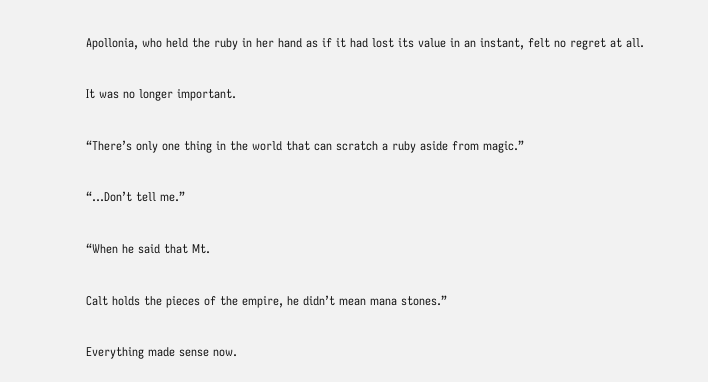Apollonia, who held the ruby in her hand as if it had lost its value in an instant, felt no regret at all.

It was no longer important.

“There’s only one thing in the world that can scratch a ruby aside from magic.”

“…Don’t tell me.”

“When he said that Mt.

Calt holds the pieces of the empire, he didn’t mean mana stones.”

Everything made sense now.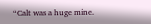“Calt was a huge mine.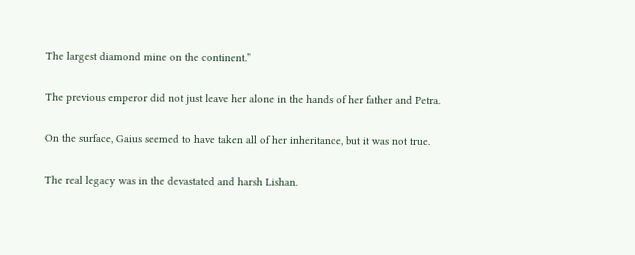The largest diamond mine on the continent.”

The previous emperor did not just leave her alone in the hands of her father and Petra.

On the surface, Gaius seemed to have taken all of her inheritance, but it was not true.

The real legacy was in the devastated and harsh Lishan.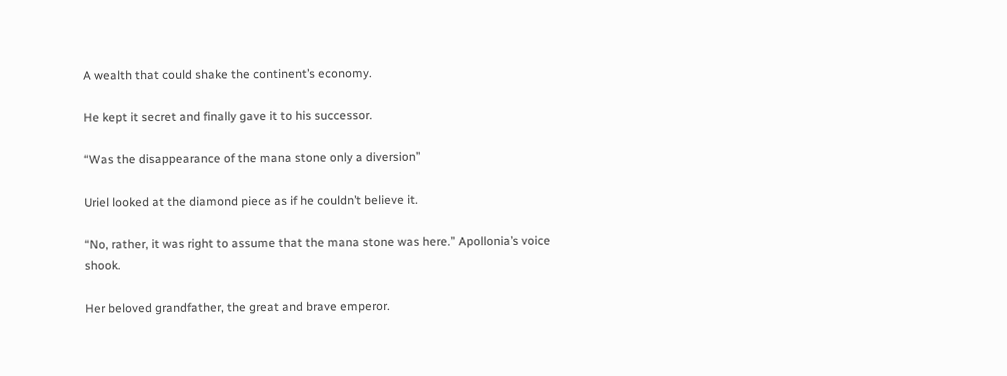A wealth that could shake the continent’s economy.

He kept it secret and finally gave it to his successor.

“Was the disappearance of the mana stone only a diversion”

Uriel looked at the diamond piece as if he couldn’t believe it.

“No, rather, it was right to assume that the mana stone was here.” Apollonia’s voice shook.

Her beloved grandfather, the great and brave emperor.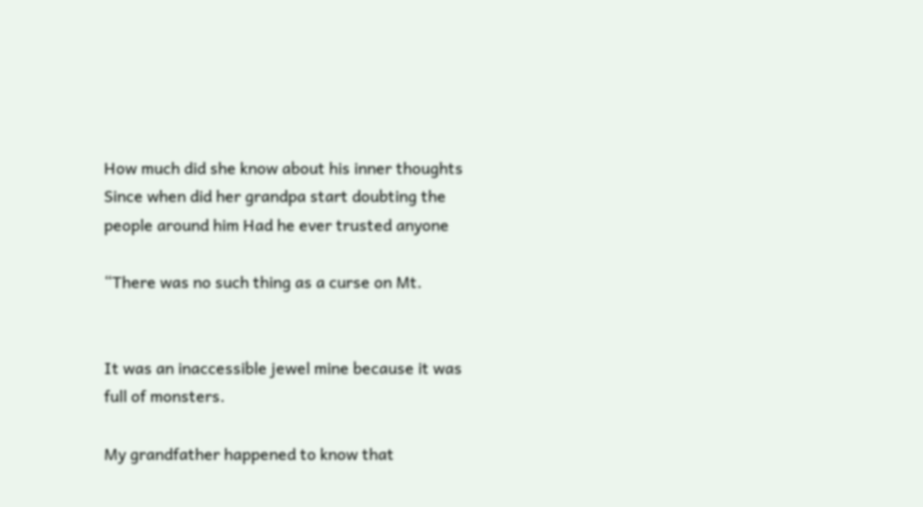How much did she know about his inner thoughts Since when did her grandpa start doubting the people around him Had he ever trusted anyone

“There was no such thing as a curse on Mt.


It was an inaccessible jewel mine because it was full of monsters.

My grandfather happened to know that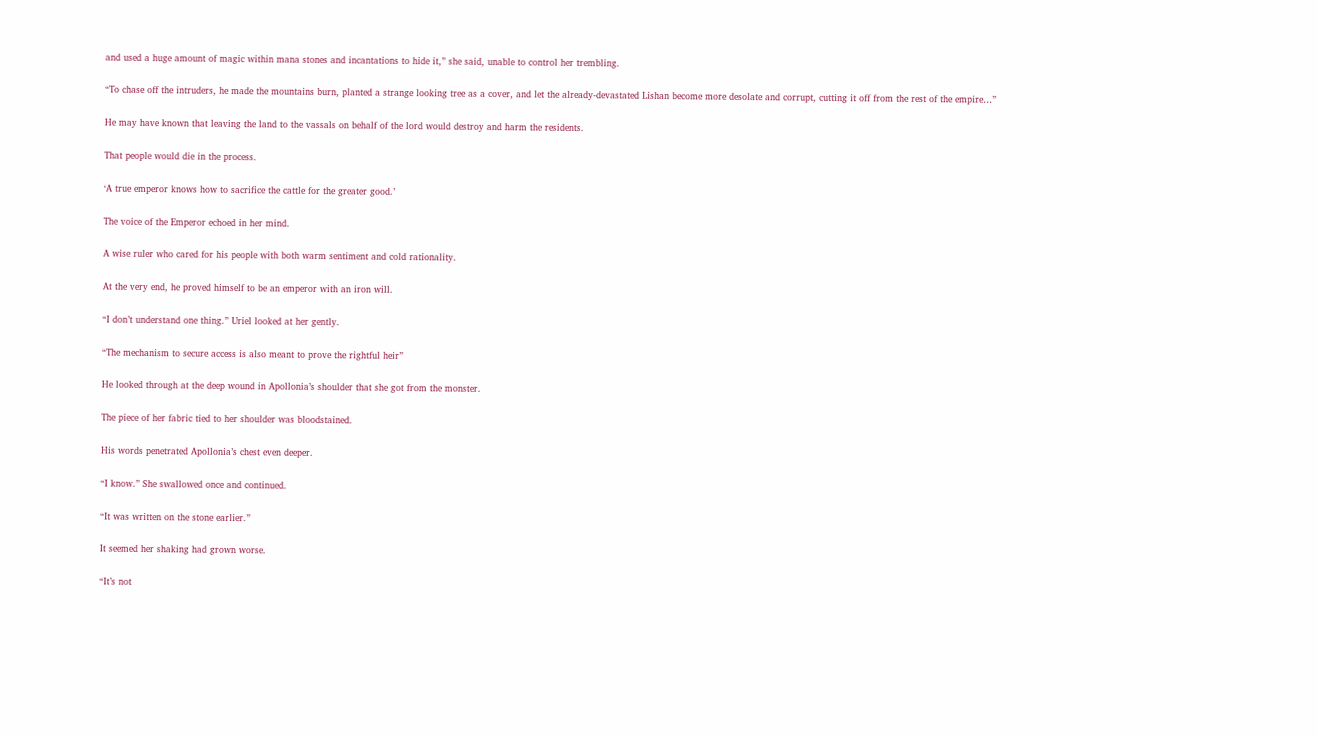and used a huge amount of magic within mana stones and incantations to hide it,” she said, unable to control her trembling.

“To chase off the intruders, he made the mountains burn, planted a strange looking tree as a cover, and let the already-devastated Lishan become more desolate and corrupt, cutting it off from the rest of the empire…”

He may have known that leaving the land to the vassals on behalf of the lord would destroy and harm the residents.

That people would die in the process.

‘A true emperor knows how to sacrifice the cattle for the greater good.’

The voice of the Emperor echoed in her mind.

A wise ruler who cared for his people with both warm sentiment and cold rationality.

At the very end, he proved himself to be an emperor with an iron will.

“I don’t understand one thing.” Uriel looked at her gently.

“The mechanism to secure access is also meant to prove the rightful heir”

He looked through at the deep wound in Apollonia’s shoulder that she got from the monster.

The piece of her fabric tied to her shoulder was bloodstained.

His words penetrated Apollonia’s chest even deeper.

“I know.” She swallowed once and continued.

“It was written on the stone earlier.”

It seemed her shaking had grown worse.

“It’s not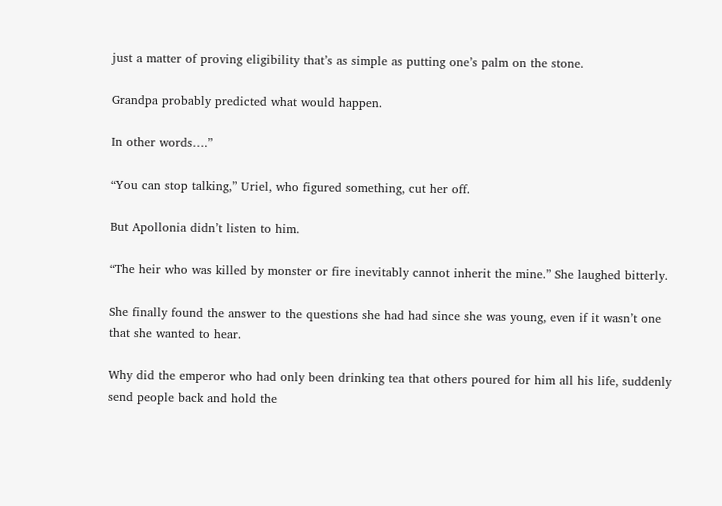just a matter of proving eligibility that’s as simple as putting one’s palm on the stone.

Grandpa probably predicted what would happen.

In other words….”

“You can stop talking,” Uriel, who figured something, cut her off.

But Apollonia didn’t listen to him.

“The heir who was killed by monster or fire inevitably cannot inherit the mine.” She laughed bitterly.

She finally found the answer to the questions she had had since she was young, even if it wasn’t one that she wanted to hear.

Why did the emperor who had only been drinking tea that others poured for him all his life, suddenly send people back and hold the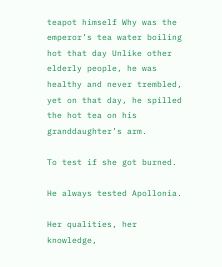teapot himself Why was the emperor’s tea water boiling hot that day Unlike other elderly people, he was healthy and never trembled, yet on that day, he spilled the hot tea on his granddaughter’s arm.

To test if she got burned.

He always tested Apollonia.

Her qualities, her knowledge,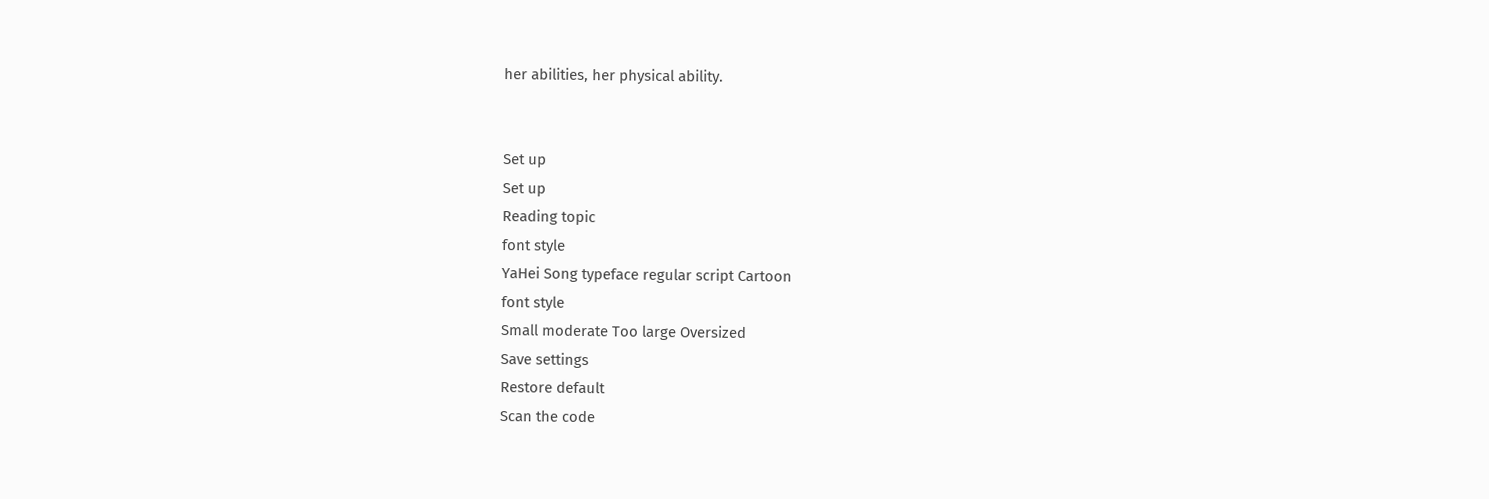her abilities, her physical ability.


Set up
Set up
Reading topic
font style
YaHei Song typeface regular script Cartoon
font style
Small moderate Too large Oversized
Save settings
Restore default
Scan the code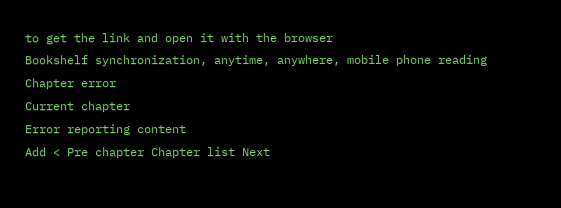to get the link and open it with the browser
Bookshelf synchronization, anytime, anywhere, mobile phone reading
Chapter error
Current chapter
Error reporting content
Add < Pre chapter Chapter list Next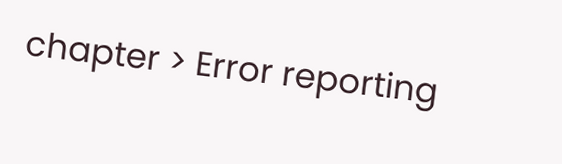chapter > Error reporting